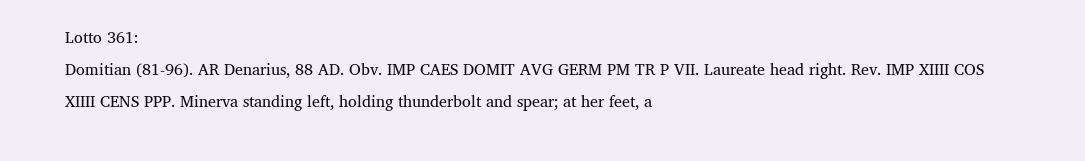Lotto 361:
Domitian (81-96). AR Denarius, 88 AD. Obv. IMP CAES DOMIT AVG GERM PM TR P VII. Laureate head right. Rev. IMP XIIII COS XIIII CENS PPP. Minerva standing left, holding thunderbolt and spear; at her feet, a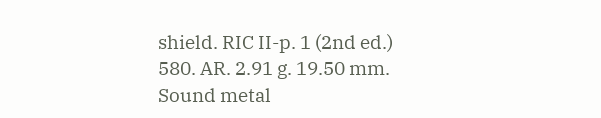shield. RIC II-p. 1 (2nd ed.) 580. AR. 2.91 g. 19.50 mm. Sound metal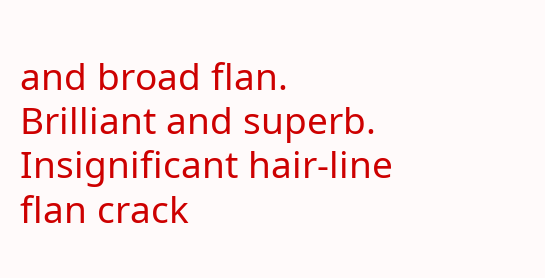and broad flan. Brilliant and superb. Insignificant hair-line flan crack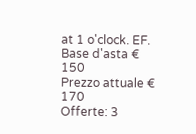at 1 o'clock. EF.
Base d'asta € 150
Prezzo attuale € 170
Offerte: 3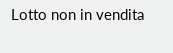Lotto non in vendita